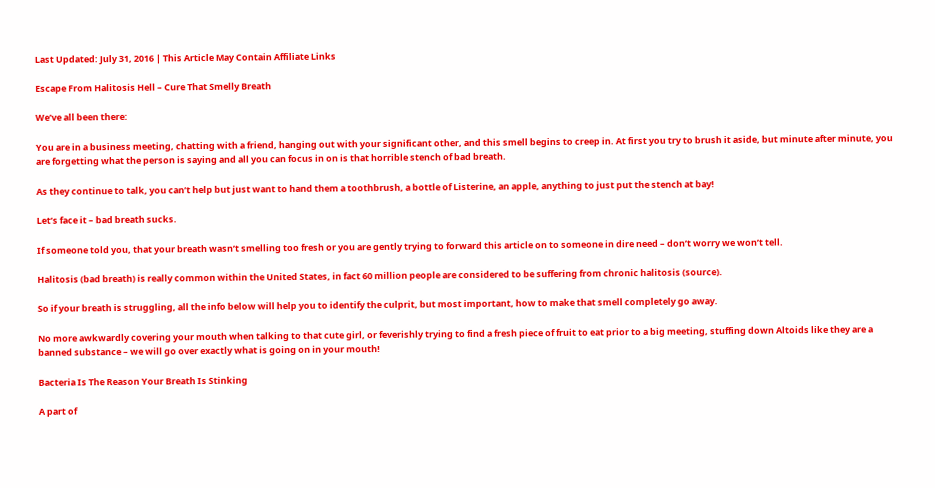Last Updated: July 31, 2016 | This Article May Contain Affiliate Links

Escape From Halitosis Hell – Cure That Smelly Breath

We’ve all been there:

You are in a business meeting, chatting with a friend, hanging out with your significant other, and this smell begins to creep in. At first you try to brush it aside, but minute after minute, you are forgetting what the person is saying and all you can focus in on is that horrible stench of bad breath.

As they continue to talk, you can’t help but just want to hand them a toothbrush, a bottle of Listerine, an apple, anything to just put the stench at bay!

Let’s face it – bad breath sucks.

If someone told you, that your breath wasn’t smelling too fresh or you are gently trying to forward this article on to someone in dire need – don’t worry we won’t tell.

Halitosis (bad breath) is really common within the United States, in fact 60 million people are considered to be suffering from chronic halitosis (source).

So if your breath is struggling, all the info below will help you to identify the culprit, but most important, how to make that smell completely go away.

No more awkwardly covering your mouth when talking to that cute girl, or feverishly trying to find a fresh piece of fruit to eat prior to a big meeting, stuffing down Altoids like they are a banned substance – we will go over exactly what is going on in your mouth!

Bacteria Is The Reason Your Breath Is Stinking

A part of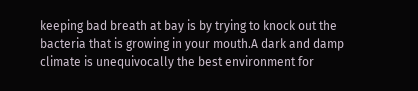keeping bad breath at bay is by trying to knock out the bacteria that is growing in your mouth.A dark and damp climate is unequivocally the best environment for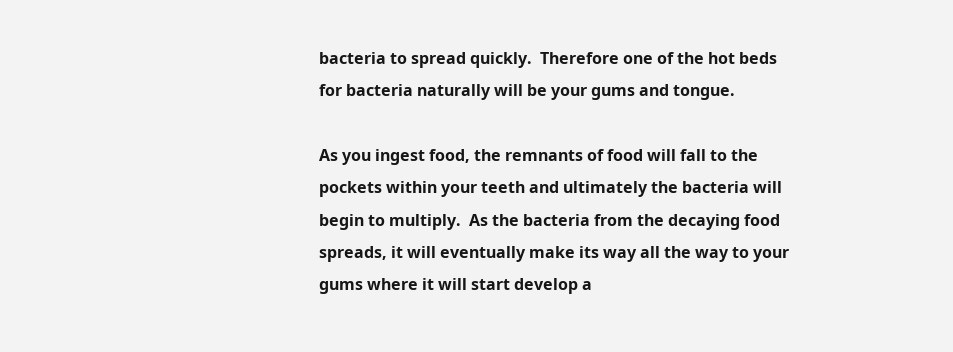bacteria to spread quickly.  Therefore one of the hot beds for bacteria naturally will be your gums and tongue.

As you ingest food, the remnants of food will fall to the pockets within your teeth and ultimately the bacteria will begin to multiply.  As the bacteria from the decaying food spreads, it will eventually make its way all the way to your gums where it will start develop a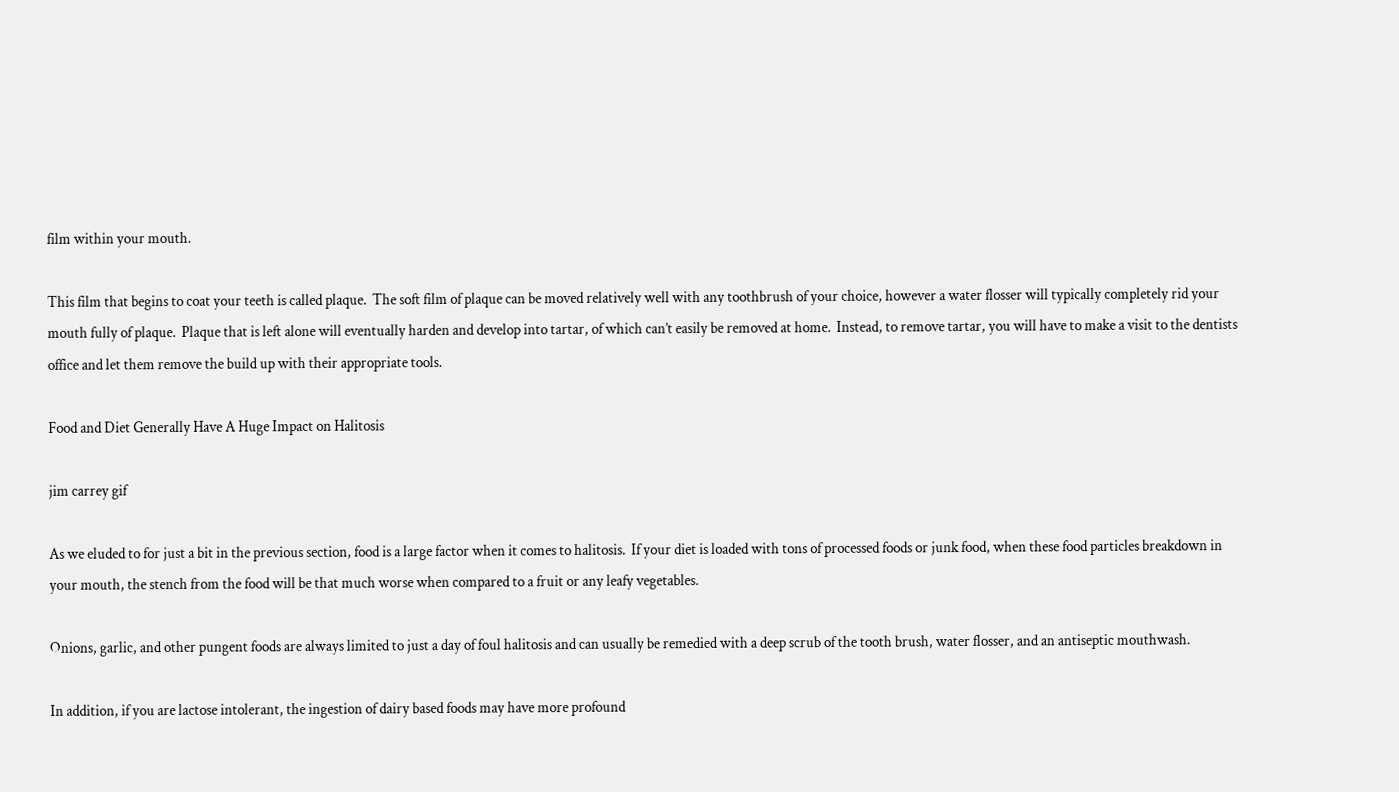film within your mouth.

This film that begins to coat your teeth is called plaque.  The soft film of plaque can be moved relatively well with any toothbrush of your choice, however a water flosser will typically completely rid your mouth fully of plaque.  Plaque that is left alone will eventually harden and develop into tartar, of which can’t easily be removed at home.  Instead, to remove tartar, you will have to make a visit to the dentists office and let them remove the build up with their appropriate tools.

Food and Diet Generally Have A Huge Impact on Halitosis

jim carrey gif

As we eluded to for just a bit in the previous section, food is a large factor when it comes to halitosis.  If your diet is loaded with tons of processed foods or junk food, when these food particles breakdown in your mouth, the stench from the food will be that much worse when compared to a fruit or any leafy vegetables.

Onions, garlic, and other pungent foods are always limited to just a day of foul halitosis and can usually be remedied with a deep scrub of the tooth brush, water flosser, and an antiseptic mouthwash.

In addition, if you are lactose intolerant, the ingestion of dairy based foods may have more profound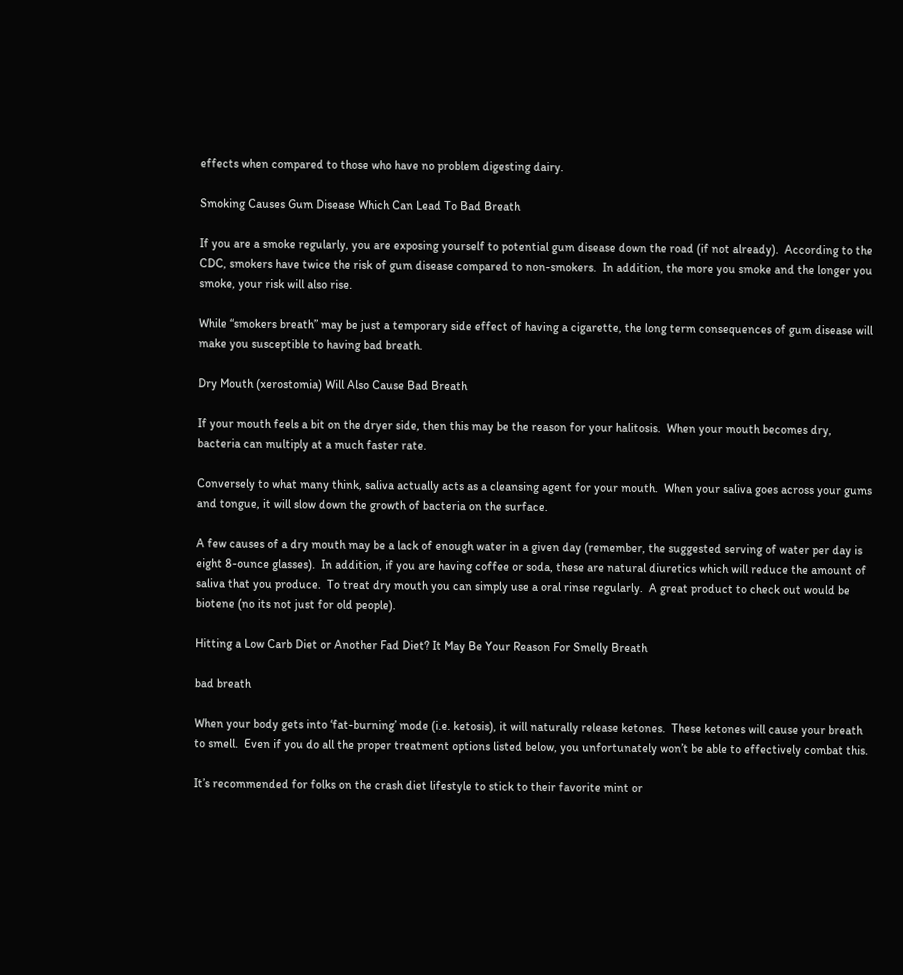effects when compared to those who have no problem digesting dairy.

Smoking Causes Gum Disease Which Can Lead To Bad Breath

If you are a smoke regularly, you are exposing yourself to potential gum disease down the road (if not already).  According to the CDC, smokers have twice the risk of gum disease compared to non-smokers.  In addition, the more you smoke and the longer you smoke, your risk will also rise.

While “smokers breath” may be just a temporary side effect of having a cigarette, the long term consequences of gum disease will make you susceptible to having bad breath.

Dry Mouth (xerostomia) Will Also Cause Bad Breath

If your mouth feels a bit on the dryer side, then this may be the reason for your halitosis.  When your mouth becomes dry, bacteria can multiply at a much faster rate.

Conversely to what many think, saliva actually acts as a cleansing agent for your mouth.  When your saliva goes across your gums and tongue, it will slow down the growth of bacteria on the surface.

A few causes of a dry mouth may be a lack of enough water in a given day (remember, the suggested serving of water per day is eight 8-ounce glasses).  In addition, if you are having coffee or soda, these are natural diuretics which will reduce the amount of saliva that you produce.  To treat dry mouth you can simply use a oral rinse regularly.  A great product to check out would be biotene (no its not just for old people).

Hitting a Low Carb Diet or Another Fad Diet? It May Be Your Reason For Smelly Breath

bad breath

When your body gets into ‘fat-burning’ mode (i.e. ketosis), it will naturally release ketones.  These ketones will cause your breath to smell.  Even if you do all the proper treatment options listed below, you unfortunately won’t be able to effectively combat this.

It’s recommended for folks on the crash diet lifestyle to stick to their favorite mint or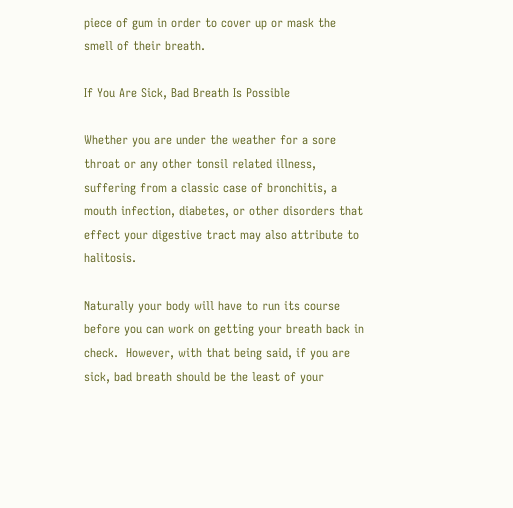piece of gum in order to cover up or mask the smell of their breath.

If You Are Sick, Bad Breath Is Possible

Whether you are under the weather for a sore throat or any other tonsil related illness, suffering from a classic case of bronchitis, a mouth infection, diabetes, or other disorders that effect your digestive tract may also attribute to halitosis.

Naturally your body will have to run its course before you can work on getting your breath back in check.  However, with that being said, if you are sick, bad breath should be the least of your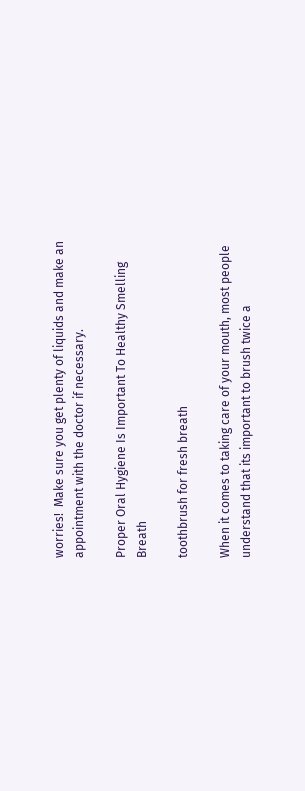worries!  Make sure you get plenty of liquids and make an appointment with the doctor if necessary.

Proper Oral Hygiene Is Important To Healthy Smelling Breath

toothbrush for fresh breath

When it comes to taking care of your mouth, most people understand that its important to brush twice a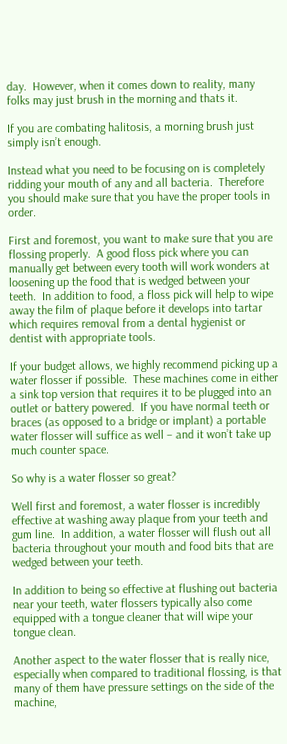day.  However, when it comes down to reality, many folks may just brush in the morning and thats it.

If you are combating halitosis, a morning brush just simply isn’t enough.

Instead what you need to be focusing on is completely ridding your mouth of any and all bacteria.  Therefore you should make sure that you have the proper tools in order.

First and foremost, you want to make sure that you are flossing properly.  A good floss pick where you can manually get between every tooth will work wonders at loosening up the food that is wedged between your teeth.  In addition to food, a floss pick will help to wipe away the film of plaque before it develops into tartar which requires removal from a dental hygienist or dentist with appropriate tools.

If your budget allows, we highly recommend picking up a water flosser if possible.  These machines come in either a sink top version that requires it to be plugged into an outlet or battery powered.  If you have normal teeth or braces (as opposed to a bridge or implant) a portable water flosser will suffice as well – and it won’t take up much counter space.

So why is a water flosser so great?

Well first and foremost, a water flosser is incredibly effective at washing away plaque from your teeth and gum line.  In addition, a water flosser will flush out all bacteria throughout your mouth and food bits that are wedged between your teeth.

In addition to being so effective at flushing out bacteria near your teeth, water flossers typically also come equipped with a tongue cleaner that will wipe your tongue clean.

Another aspect to the water flosser that is really nice, especially when compared to traditional flossing, is that many of them have pressure settings on the side of the machine,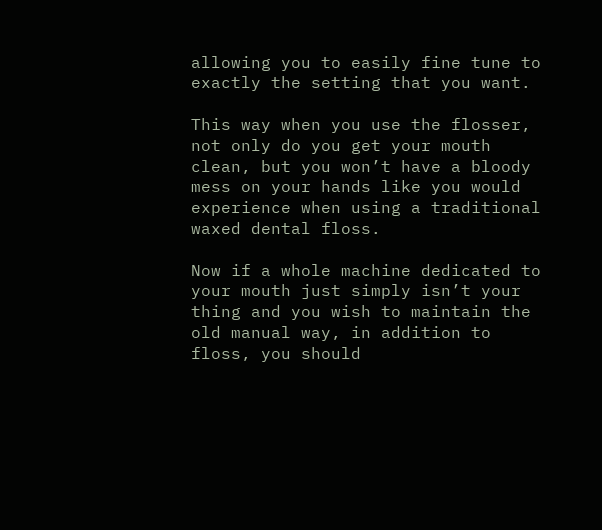allowing you to easily fine tune to exactly the setting that you want.

This way when you use the flosser, not only do you get your mouth clean, but you won’t have a bloody mess on your hands like you would experience when using a traditional waxed dental floss.

Now if a whole machine dedicated to your mouth just simply isn’t your thing and you wish to maintain the old manual way, in addition to floss, you should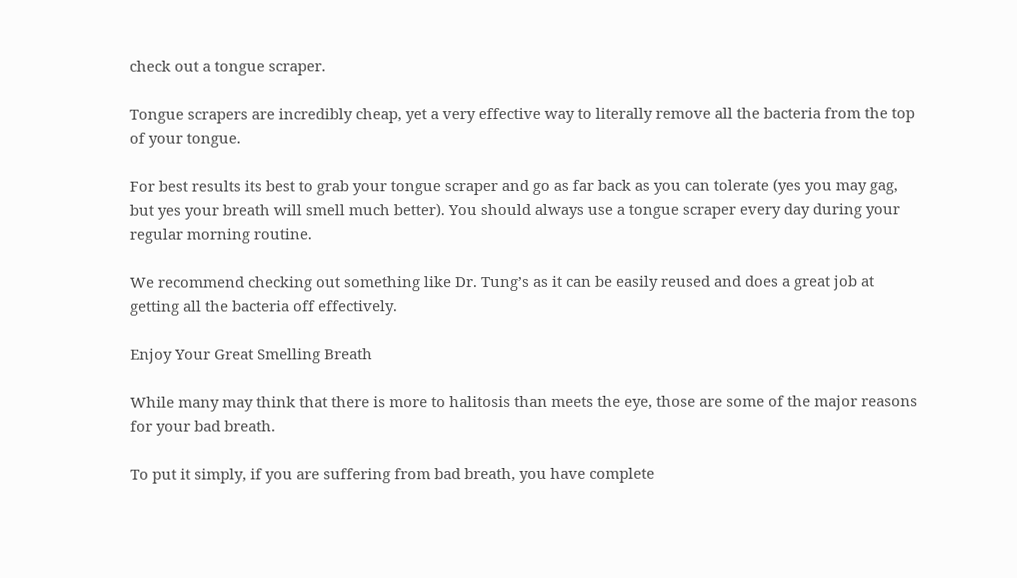check out a tongue scraper.

Tongue scrapers are incredibly cheap, yet a very effective way to literally remove all the bacteria from the top of your tongue.

For best results its best to grab your tongue scraper and go as far back as you can tolerate (yes you may gag, but yes your breath will smell much better). You should always use a tongue scraper every day during your regular morning routine.

We recommend checking out something like Dr. Tung’s as it can be easily reused and does a great job at getting all the bacteria off effectively.

Enjoy Your Great Smelling Breath

While many may think that there is more to halitosis than meets the eye, those are some of the major reasons for your bad breath.

To put it simply, if you are suffering from bad breath, you have complete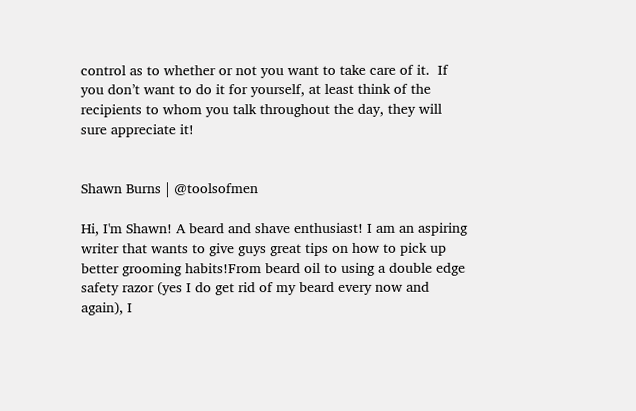control as to whether or not you want to take care of it.  If you don’t want to do it for yourself, at least think of the recipients to whom you talk throughout the day, they will sure appreciate it!


Shawn Burns | @toolsofmen

Hi, I'm Shawn! A beard and shave enthusiast! I am an aspiring writer that wants to give guys great tips on how to pick up better grooming habits!From beard oil to using a double edge safety razor (yes I do get rid of my beard every now and again), I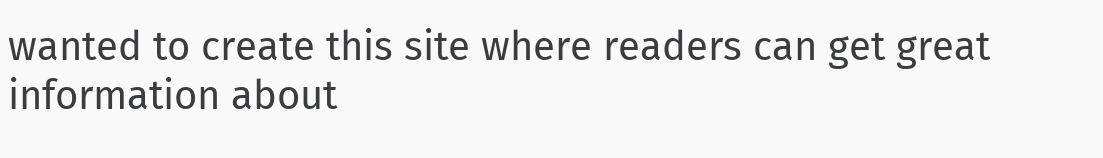wanted to create this site where readers can get great information about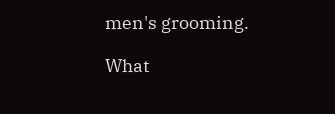men's grooming.

What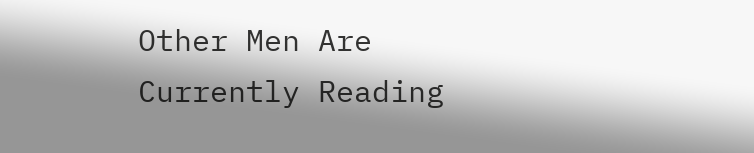Other Men Are Currently Reading